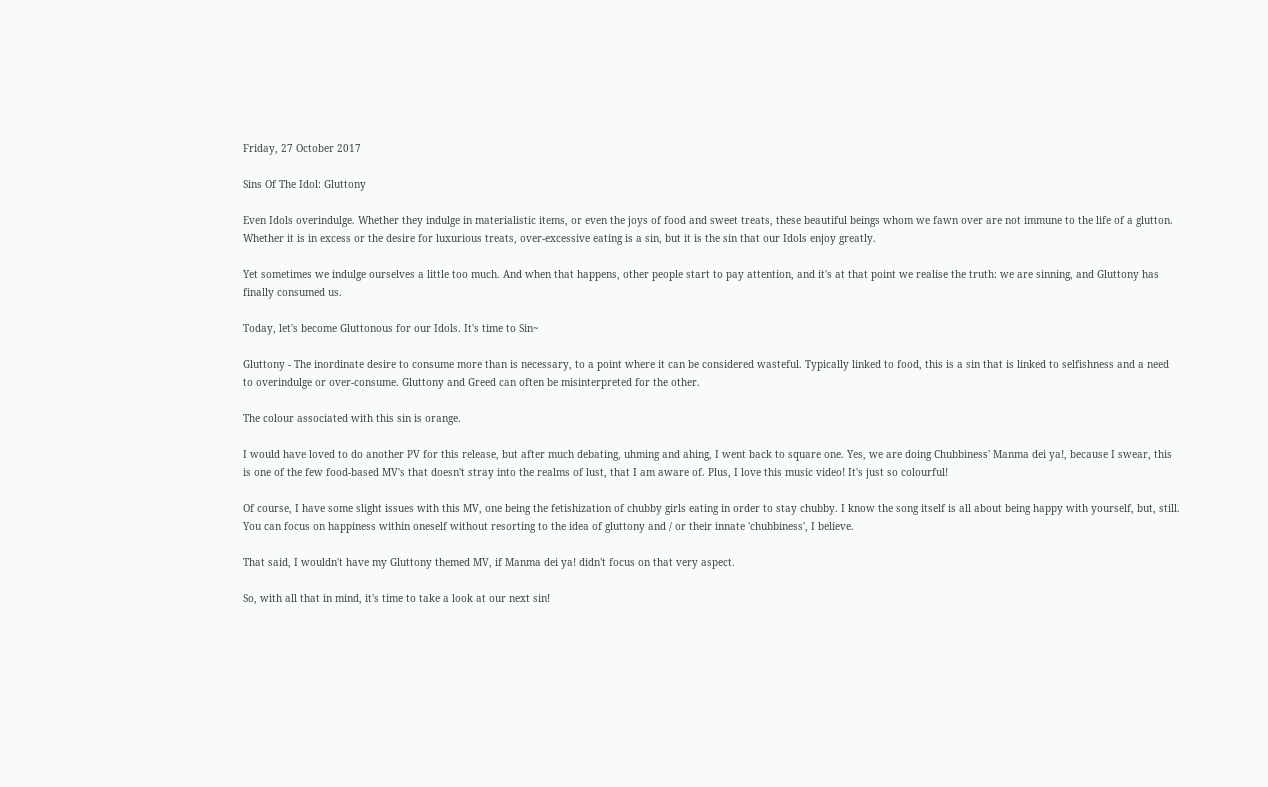Friday, 27 October 2017

Sins Of The Idol: Gluttony

Even Idols overindulge. Whether they indulge in materialistic items, or even the joys of food and sweet treats, these beautiful beings whom we fawn over are not immune to the life of a glutton. Whether it is in excess or the desire for luxurious treats, over-excessive eating is a sin, but it is the sin that our Idols enjoy greatly.

Yet sometimes we indulge ourselves a little too much. And when that happens, other people start to pay attention, and it's at that point we realise the truth: we are sinning, and Gluttony has finally consumed us.

Today, let's become Gluttonous for our Idols. It's time to Sin~

Gluttony - The inordinate desire to consume more than is necessary, to a point where it can be considered wasteful. Typically linked to food, this is a sin that is linked to selfishness and a need to overindulge or over-consume. Gluttony and Greed can often be misinterpreted for the other.

The colour associated with this sin is orange.

I would have loved to do another PV for this release, but after much debating, uhming and ahing, I went back to square one. Yes, we are doing Chubbiness' Manma dei ya!, because I swear, this is one of the few food-based MV's that doesn't stray into the realms of lust, that I am aware of. Plus, I love this music video! It's just so colourful!

Of course, I have some slight issues with this MV, one being the fetishization of chubby girls eating in order to stay chubby. I know the song itself is all about being happy with yourself, but, still. You can focus on happiness within oneself without resorting to the idea of gluttony and / or their innate 'chubbiness', I believe.

That said, I wouldn't have my Gluttony themed MV, if Manma dei ya! didn't focus on that very aspect.

So, with all that in mind, it's time to take a look at our next sin!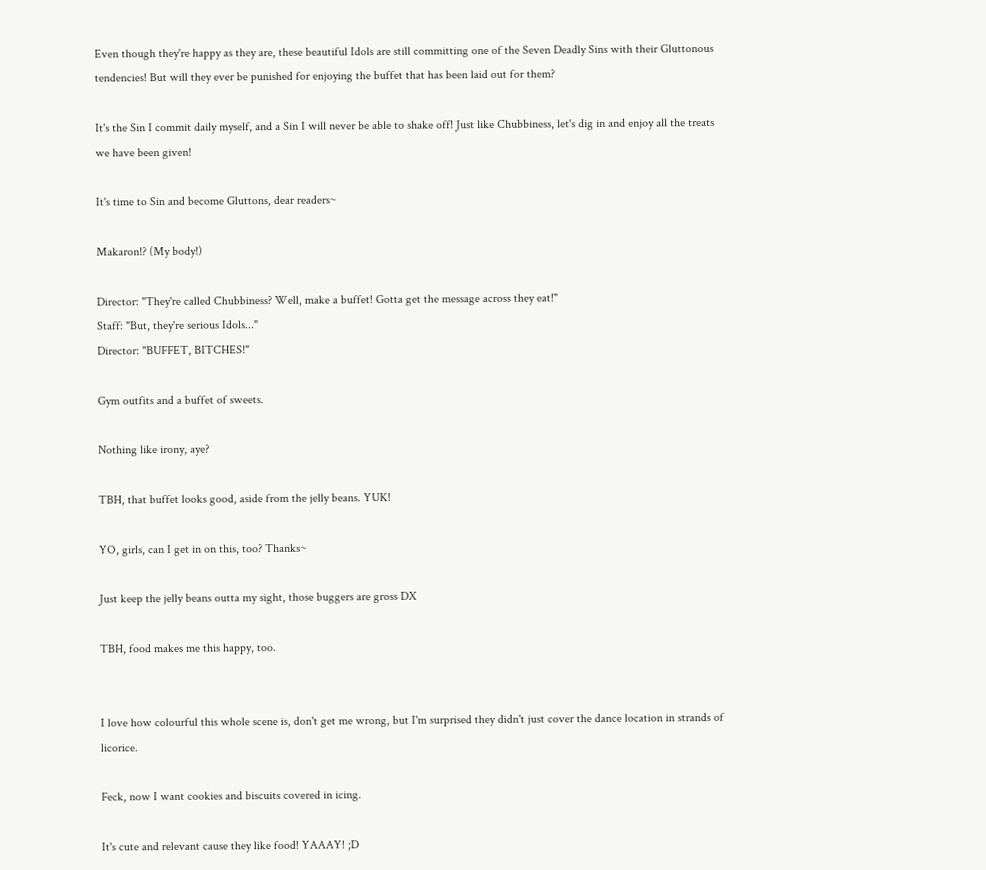Even though they're happy as they are, these beautiful Idols are still committing one of the Seven Deadly Sins with their Gluttonous tendencies! But will they ever be punished for enjoying the buffet that has been laid out for them?

It's the Sin I commit daily myself, and a Sin I will never be able to shake off! Just like Chubbiness, let's dig in and enjoy all the treats we have been given!

It's time to Sin and become Gluttons, dear readers~

Makaron!? (My body!)

Director: "They're called Chubbiness? Well, make a buffet! Gotta get the message across they eat!"
Staff: "But, they're serious Idols..."
Director: "BUFFET, BITCHES!"

Gym outfits and a buffet of sweets.

Nothing like irony, aye?

TBH, that buffet looks good, aside from the jelly beans. YUK!

YO, girls, can I get in on this, too? Thanks~

Just keep the jelly beans outta my sight, those buggers are gross DX

TBH, food makes me this happy, too.


I love how colourful this whole scene is, don't get me wrong, but I'm surprised they didn't just cover the dance location in strands of licorice.

Feck, now I want cookies and biscuits covered in icing.

It's cute and relevant cause they like food! YAAAY! ;D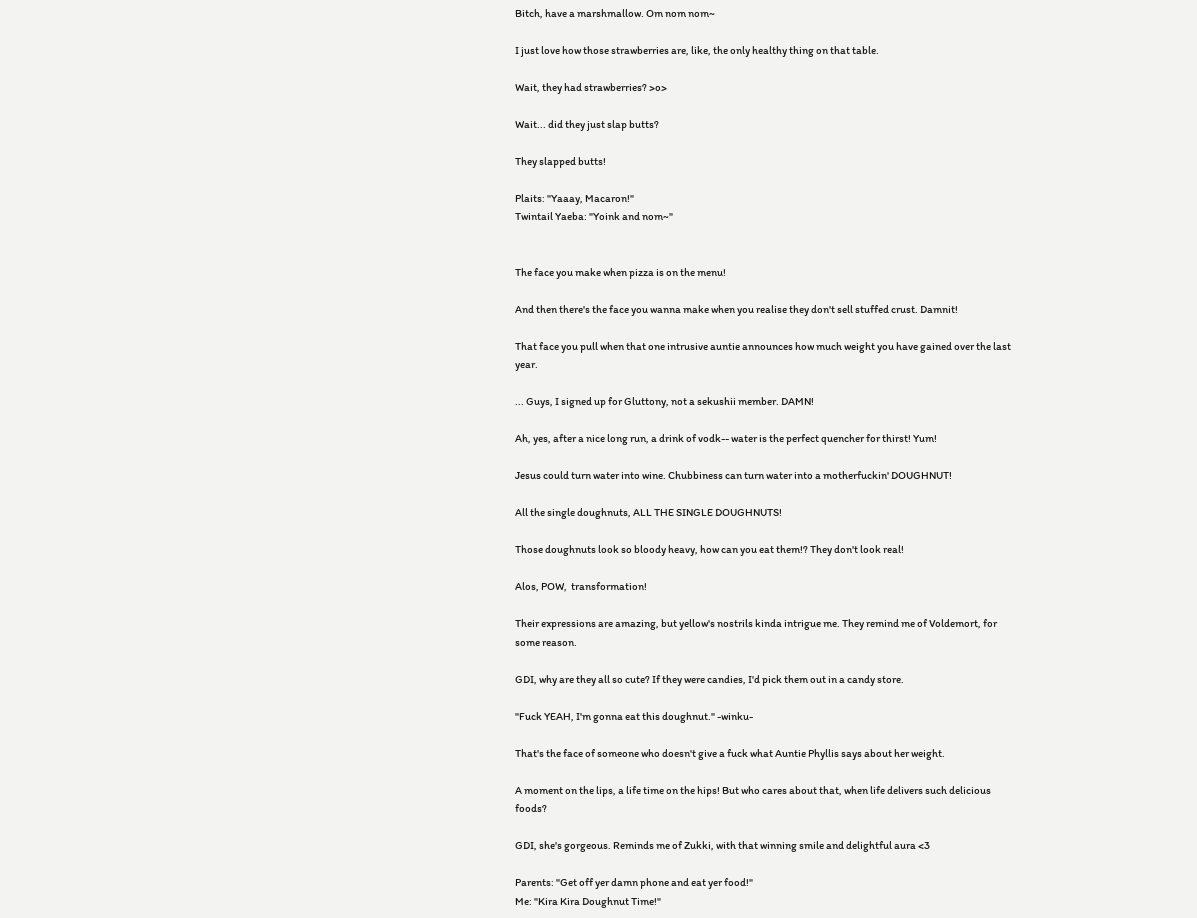Bitch, have a marshmallow. Om nom nom~

I just love how those strawberries are, like, the only healthy thing on that table.

Wait, they had strawberries? >o>

Wait... did they just slap butts?

They slapped butts!

Plaits: "Yaaay, Macaron!"
Twintail Yaeba: "Yoink and nom~"


The face you make when pizza is on the menu!

And then there's the face you wanna make when you realise they don't sell stuffed crust. Damnit!

That face you pull when that one intrusive auntie announces how much weight you have gained over the last year.

... Guys, I signed up for Gluttony, not a sekushii member. DAMN!

Ah, yes, after a nice long run, a drink of vodk-- water is the perfect quencher for thirst! Yum!

Jesus could turn water into wine. Chubbiness can turn water into a motherfuckin' DOUGHNUT!

All the single doughnuts, ALL THE SINGLE DOUGHNUTS!

Those doughnuts look so bloody heavy, how can you eat them!? They don't look real!

Alos, POW,  transformation!

Their expressions are amazing, but yellow's nostrils kinda intrigue me. They remind me of Voldemort, for some reason.

GDI, why are they all so cute? If they were candies, I'd pick them out in a candy store.

"Fuck YEAH, I'm gonna eat this doughnut." -winku-

That's the face of someone who doesn't give a fuck what Auntie Phyllis says about her weight.

A moment on the lips, a life time on the hips! But who cares about that, when life delivers such delicious foods?

GDI, she's gorgeous. Reminds me of Zukki, with that winning smile and delightful aura <3

Parents: "Get off yer damn phone and eat yer food!"
Me: "Kira Kira Doughnut Time!"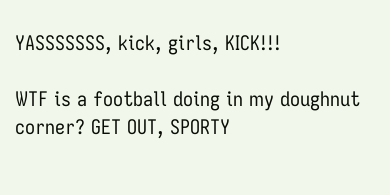YASSSSSSS, kick, girls, KICK!!!

WTF is a football doing in my doughnut corner? GET OUT, SPORTY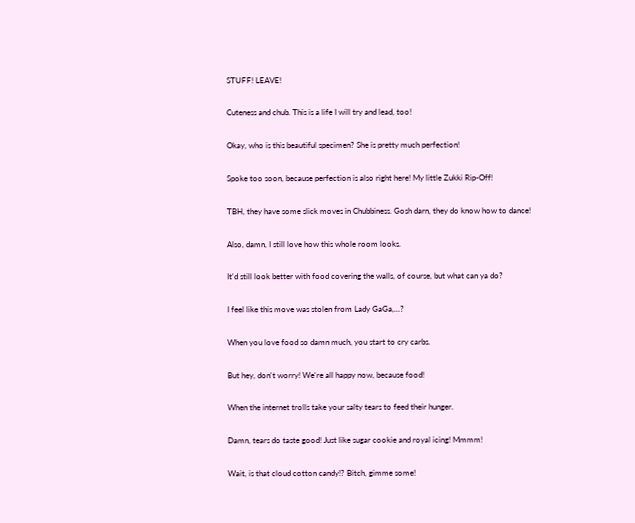STUFF! LEAVE!

Cuteness and chub. This is a life I will try and lead, too!

Okay, who is this beautiful specimen? She is pretty much perfection!

Spoke too soon, because perfection is also right here! My little Zukki Rip-Off!

TBH, they have some slick moves in Chubbiness. Gosh darn, they do know how to dance!

Also, damn, I still love how this whole room looks.

It'd still look better with food covering the walls, of course, but what can ya do?

I feel like this move was stolen from Lady GaGa,...?

When you love food so damn much, you start to cry carbs.

But hey, don't worry! We're all happy now, because food!

When the internet trolls take your salty tears to feed their hunger.

Damn, tears do taste good! Just like sugar cookie and royal icing! Mmmm!

Wait, is that cloud cotton candy!? Bitch, gimme some!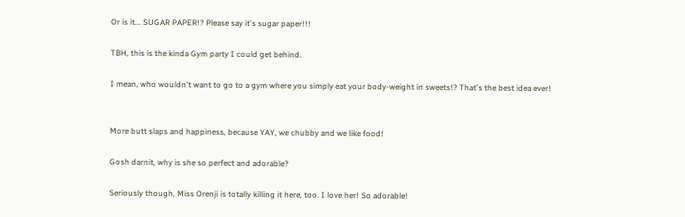Or is it... SUGAR PAPER!? Please say it's sugar paper!!!

TBH, this is the kinda Gym party I could get behind.

I mean, who wouldn't want to go to a gym where you simply eat your body-weight in sweets!? That's the best idea ever!


More butt slaps and happiness, because YAY, we chubby and we like food!

Gosh darnit, why is she so perfect and adorable?

Seriously though, Miss Orenji is totally killing it here, too. I love her! So adorable!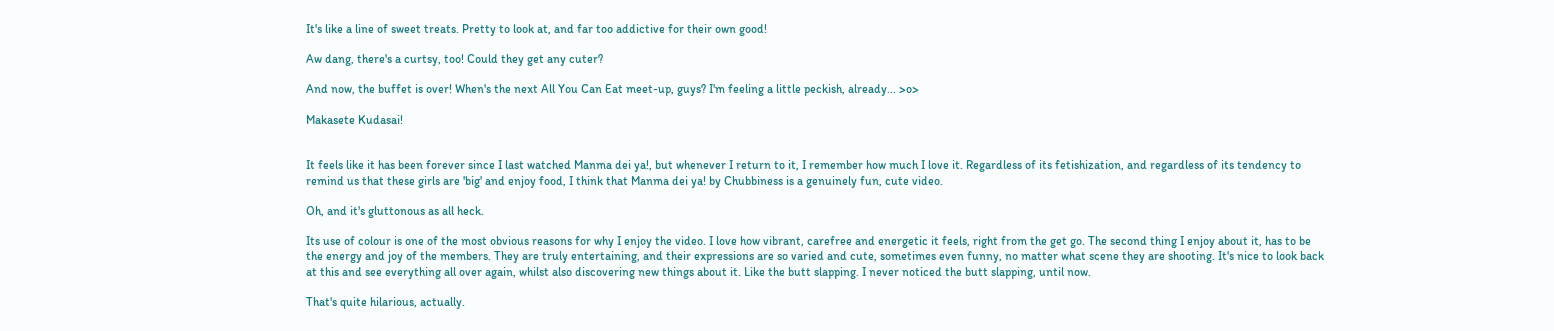It's like a line of sweet treats. Pretty to look at, and far too addictive for their own good!

Aw dang, there's a curtsy, too! Could they get any cuter?

And now, the buffet is over! When's the next All You Can Eat meet-up, guys? I'm feeling a little peckish, already... >o>

Makasete Kudasai!


It feels like it has been forever since I last watched Manma dei ya!, but whenever I return to it, I remember how much I love it. Regardless of its fetishization, and regardless of its tendency to remind us that these girls are 'big' and enjoy food, I think that Manma dei ya! by Chubbiness is a genuinely fun, cute video.

Oh, and it's gluttonous as all heck.

Its use of colour is one of the most obvious reasons for why I enjoy the video. I love how vibrant, carefree and energetic it feels, right from the get go. The second thing I enjoy about it, has to be the energy and joy of the members. They are truly entertaining, and their expressions are so varied and cute, sometimes even funny, no matter what scene they are shooting. It's nice to look back at this and see everything all over again, whilst also discovering new things about it. Like the butt slapping. I never noticed the butt slapping, until now.

That's quite hilarious, actually.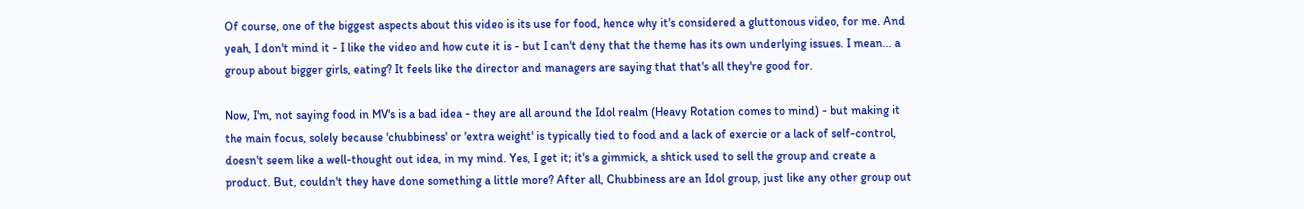Of course, one of the biggest aspects about this video is its use for food, hence why it's considered a gluttonous video, for me. And yeah, I don't mind it - I like the video and how cute it is - but I can't deny that the theme has its own underlying issues. I mean... a group about bigger girls, eating? It feels like the director and managers are saying that that's all they're good for.

Now, I'm, not saying food in MV's is a bad idea - they are all around the Idol realm (Heavy Rotation comes to mind) - but making it the main focus, solely because 'chubbiness' or 'extra weight' is typically tied to food and a lack of exercie or a lack of self-control, doesn't seem like a well-thought out idea, in my mind. Yes, I get it; it's a gimmick, a shtick used to sell the group and create a product. But, couldn't they have done something a little more? After all, Chubbiness are an Idol group, just like any other group out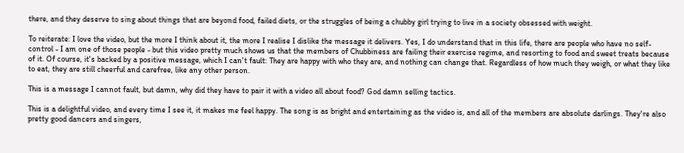there, and they deserve to sing about things that are beyond food, failed diets, or the struggles of being a chubby girl trying to live in a society obsessed with weight.

To reiterate: I love the video, but the more I think about it, the more I realise I dislike the message it delivers. Yes, I do understand that in this life, there are people who have no self-control - I am one of those people - but this video pretty much shows us that the members of Chubbiness are failing their exercise regime, and resorting to food and sweet treats because of it. Of course, it's backed by a positive message, which I can't fault: They are happy with who they are, and nothing can change that. Regardless of how much they weigh, or what they like to eat, they are still cheerful and carefree, like any other person.

This is a message I cannot fault, but damn, why did they have to pair it with a video all about food? God damn selling tactics.

This is a delightful video, and every time I see it, it makes me feel happy. The song is as bright and entertaining as the video is, and all of the members are absolute darlings. They're also pretty good dancers and singers,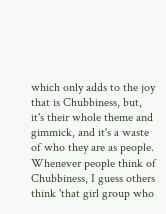which only adds to the joy that is Chubbiness, but, it's their whole theme and gimmick, and it's a waste of who they are as people. Whenever people think of Chubbiness, I guess others think 'that girl group who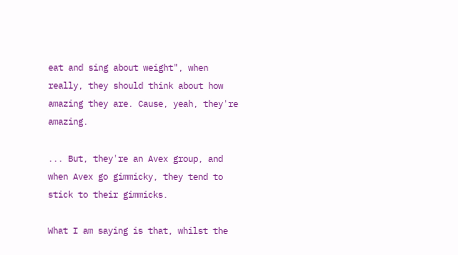eat and sing about weight", when really, they should think about how amazing they are. Cause, yeah, they're amazing.

... But, they're an Avex group, and when Avex go gimmicky, they tend to stick to their gimmicks.

What I am saying is that, whilst the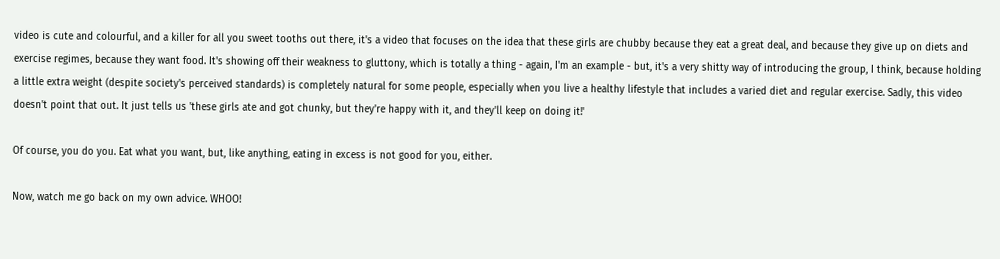video is cute and colourful, and a killer for all you sweet tooths out there, it's a video that focuses on the idea that these girls are chubby because they eat a great deal, and because they give up on diets and exercise regimes, because they want food. It's showing off their weakness to gluttony, which is totally a thing - again, I'm an example - but, it's a very shitty way of introducing the group, I think, because holding a little extra weight (despite society's perceived standards) is completely natural for some people, especially when you live a healthy lifestyle that includes a varied diet and regular exercise. Sadly, this video doesn't point that out. It just tells us 'these girls ate and got chunky, but they're happy with it, and they'll keep on doing it!'

Of course, you do you. Eat what you want, but, like anything, eating in excess is not good for you, either.

Now, watch me go back on my own advice. WHOO!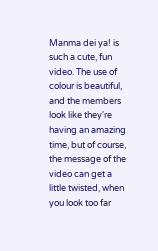Manma dei ya! is such a cute, fun video. The use of colour is beautiful, and the members look like they're having an amazing time, but of course, the message of the video can get a little twisted, when you look too far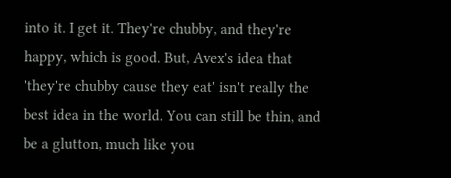into it. I get it. They're chubby, and they're happy, which is good. But, Avex's idea that 'they're chubby cause they eat' isn't really the best idea in the world. You can still be thin, and be a glutton, much like you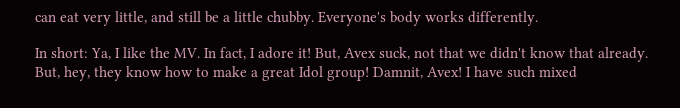can eat very little, and still be a little chubby. Everyone's body works differently.

In short: Ya, I like the MV. In fact, I adore it! But, Avex suck, not that we didn't know that already. But, hey, they know how to make a great Idol group! Damnit, Avex! I have such mixed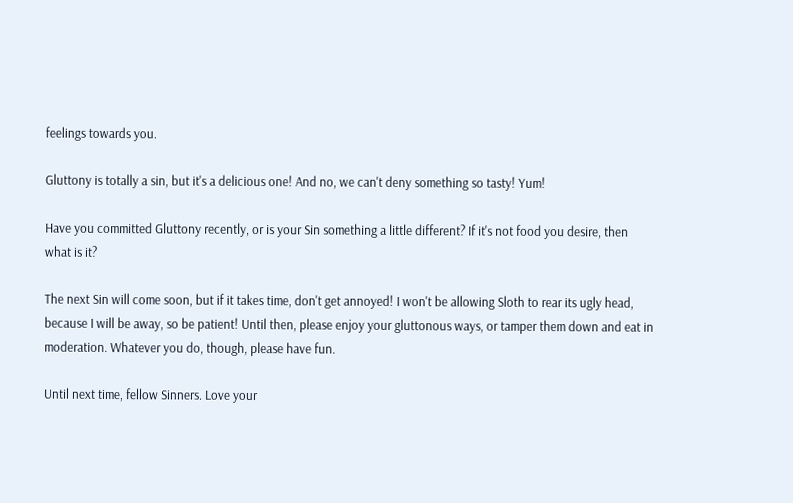feelings towards you.

Gluttony is totally a sin, but it's a delicious one! And no, we can't deny something so tasty! Yum!

Have you committed Gluttony recently, or is your Sin something a little different? If it's not food you desire, then what is it?

The next Sin will come soon, but if it takes time, don't get annoyed! I won't be allowing Sloth to rear its ugly head, because I will be away, so be patient! Until then, please enjoy your gluttonous ways, or tamper them down and eat in moderation. Whatever you do, though, please have fun.

Until next time, fellow Sinners. Love your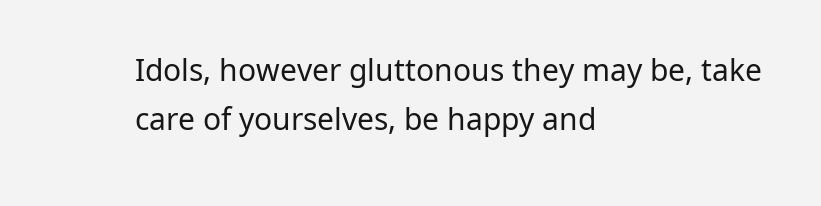Idols, however gluttonous they may be, take care of yourselves, be happy and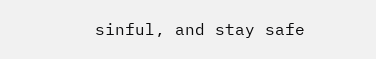sinful, and stay safe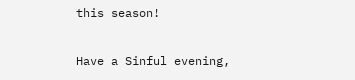this season!

Have a Sinful evening,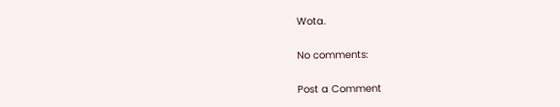Wota.

No comments:

Post a Comment